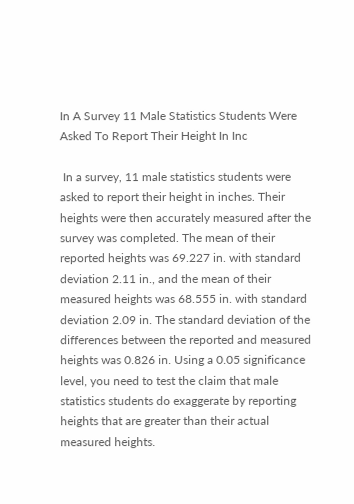In A Survey 11 Male Statistics Students Were Asked To Report Their Height In Inc

 In a survey, 11 male statistics students were asked to report their height in inches. Their heights were then accurately measured after the survey was completed. The mean of their reported heights was 69.227 in. with standard deviation 2.11 in., and the mean of their measured heights was 68.555 in. with standard deviation 2.09 in. The standard deviation of the differences between the reported and measured heights was 0.826 in. Using a 0.05 significance level, you need to test the claim that male statistics students do exaggerate by reporting heights that are greater than their actual measured heights.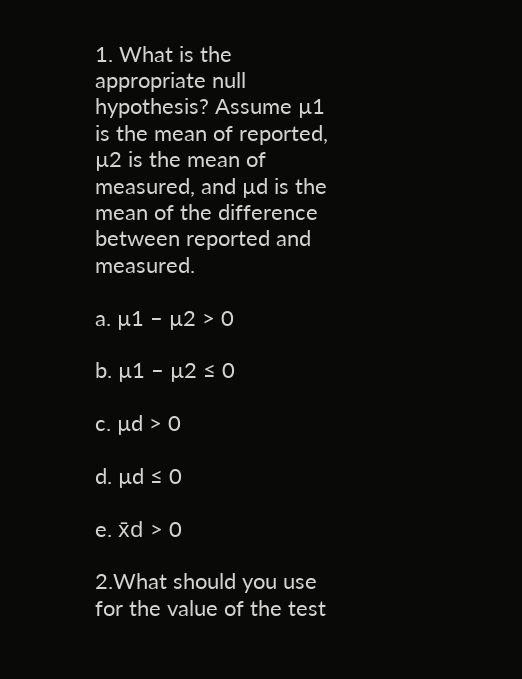1. What is the appropriate null hypothesis? Assume µ1 is the mean of reported, µ2 is the mean of measured, and µd is the mean of the difference between reported and measured.

a. µ1 – µ2 > 0

b. µ1 – µ2 ≤ 0

c. µd > 0

d. µd ≤ 0

e. x̄d > 0

2.What should you use for the value of the test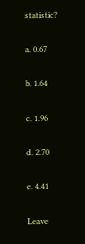statistic?

a. 0.67

b. 1.64

c. 1.96

d. 2.70

e. 4.41

Leave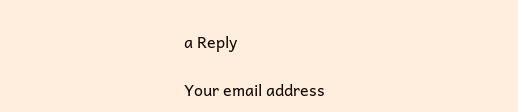a Reply

Your email address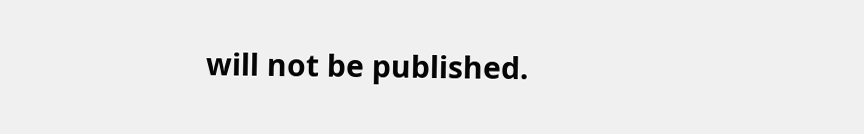will not be published.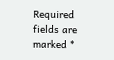Required fields are marked *